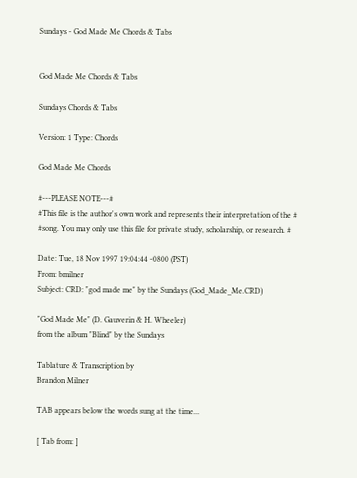Sundays - God Made Me Chords & Tabs


God Made Me Chords & Tabs

Sundays Chords & Tabs

Version: 1 Type: Chords

God Made Me Chords

#---PLEASE NOTE---#
#This file is the author's own work and represents their interpretation of the #
#song. You may only use this file for private study, scholarship, or research. #

Date: Tue, 18 Nov 1997 19:04:44 -0800 (PST)
From: bmilner
Subject: CRD: "god made me" by the Sundays (God_Made_Me.CRD)

"God Made Me" (D. Gauverin & H. Wheeler)
from the album "Blind" by the Sundays

Tablature & Transcription by
Brandon Milner

TAB appears below the words sung at the time...

[ Tab from: ]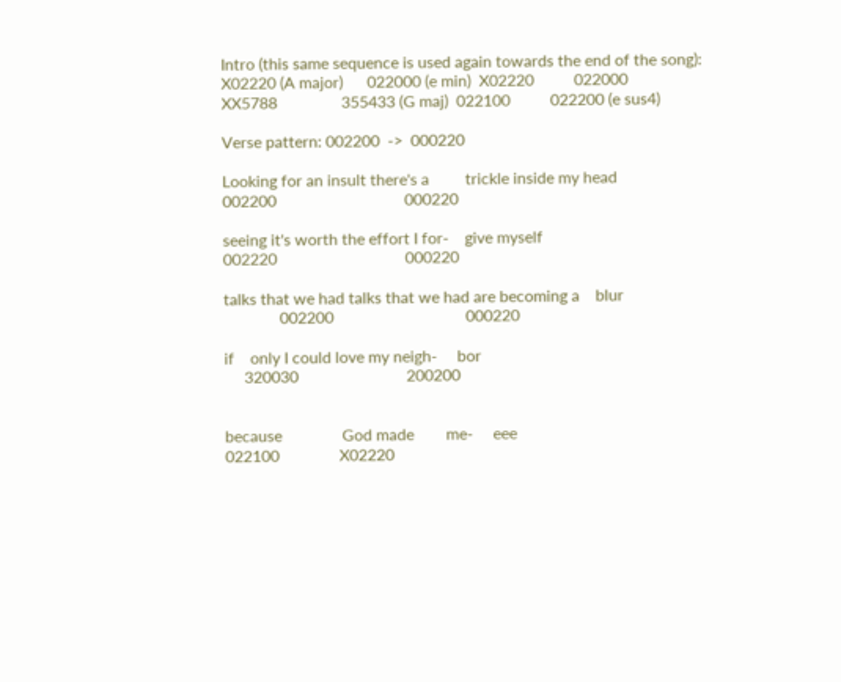Intro (this same sequence is used again towards the end of the song):
X02220 (A major)      022000 (e min)  X02220          022000
XX5788                355433 (G maj)  022100          022200 (e sus4)

Verse pattern: 002200  ->  000220

Looking for an insult there's a         trickle inside my head
002200                                000220

seeing it's worth the effort I for-    give myself
002220                                000220

talks that we had talks that we had are becoming a    blur
              002200                                 000220

if    only I could love my neigh-     bor
     320030                           200200


because               God made        me-     eee
022100               X02220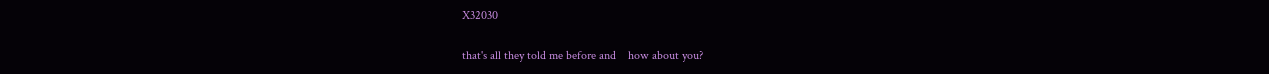X32030

that's all they told me before and    how about you?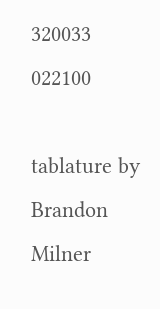320033                                022100

tablature by
Brandon Milner